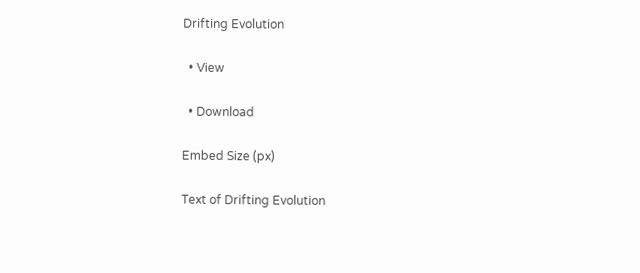Drifting Evolution

  • View

  • Download

Embed Size (px)

Text of Drifting Evolution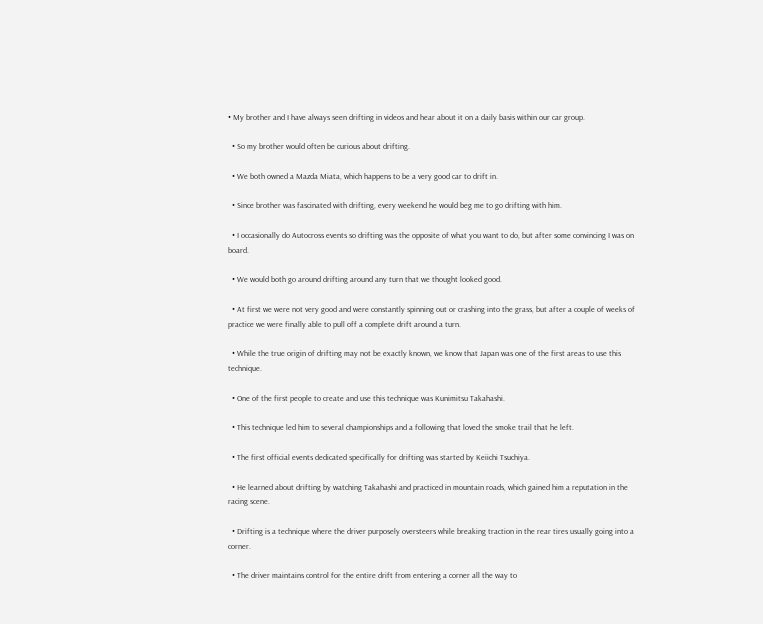• My brother and I have always seen drifting in videos and hear about it on a daily basis within our car group.

  • So my brother would often be curious about drifting.

  • We both owned a Mazda Miata, which happens to be a very good car to drift in.

  • Since brother was fascinated with drifting, every weekend he would beg me to go drifting with him.

  • I occasionally do Autocross events so drifting was the opposite of what you want to do, but after some convincing I was on board.

  • We would both go around drifting around any turn that we thought looked good.

  • At first we were not very good and were constantly spinning out or crashing into the grass, but after a couple of weeks of practice we were finally able to pull off a complete drift around a turn.

  • While the true origin of drifting may not be exactly known, we know that Japan was one of the first areas to use this technique.

  • One of the first people to create and use this technique was Kunimitsu Takahashi.

  • This technique led him to several championships and a following that loved the smoke trail that he left.

  • The first official events dedicated specifically for drifting was started by Keiichi Tsuchiya.

  • He learned about drifting by watching Takahashi and practiced in mountain roads, which gained him a reputation in the racing scene.

  • Drifting is a technique where the driver purposely oversteers while breaking traction in the rear tires usually going into a corner.

  • The driver maintains control for the entire drift from entering a corner all the way to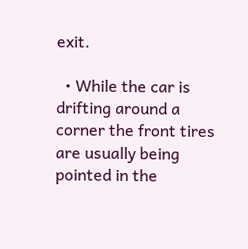exit.

  • While the car is drifting around a corner the front tires are usually being pointed in the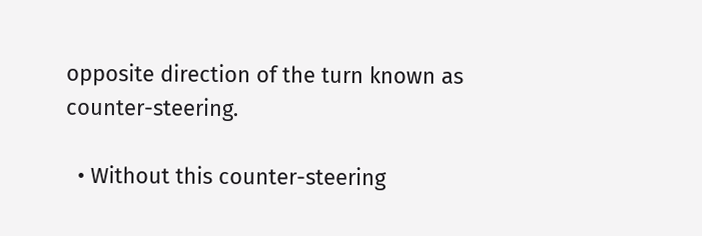opposite direction of the turn known as counter-steering.

  • Without this counter-steering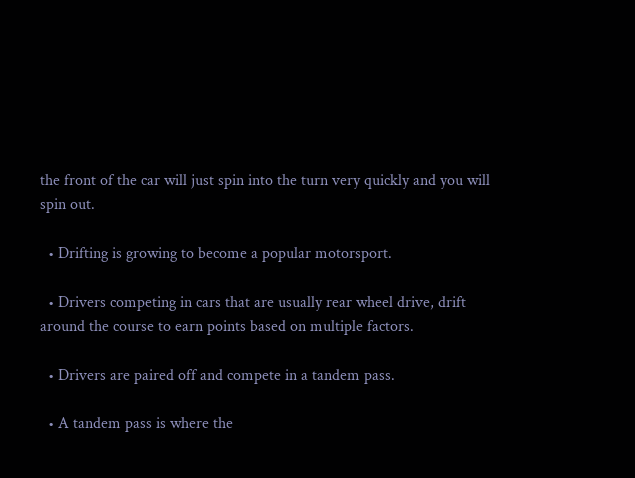the front of the car will just spin into the turn very quickly and you will spin out.

  • Drifting is growing to become a popular motorsport.

  • Drivers competing in cars that are usually rear wheel drive, drift around the course to earn points based on multiple factors.

  • Drivers are paired off and compete in a tandem pass.

  • A tandem pass is where the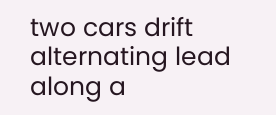two cars drift alternating lead along a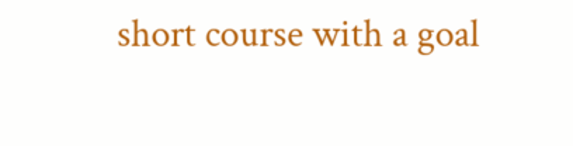short course with a goal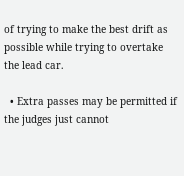of trying to make the best drift as possible while trying to overtake the lead car.

  • Extra passes may be permitted if the judges just cannot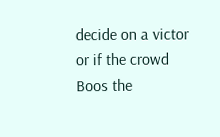decide on a victor or if the crowd Boos the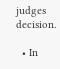judges decision.

  • In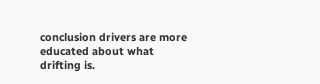conclusion drivers are more educated about what drifting is.